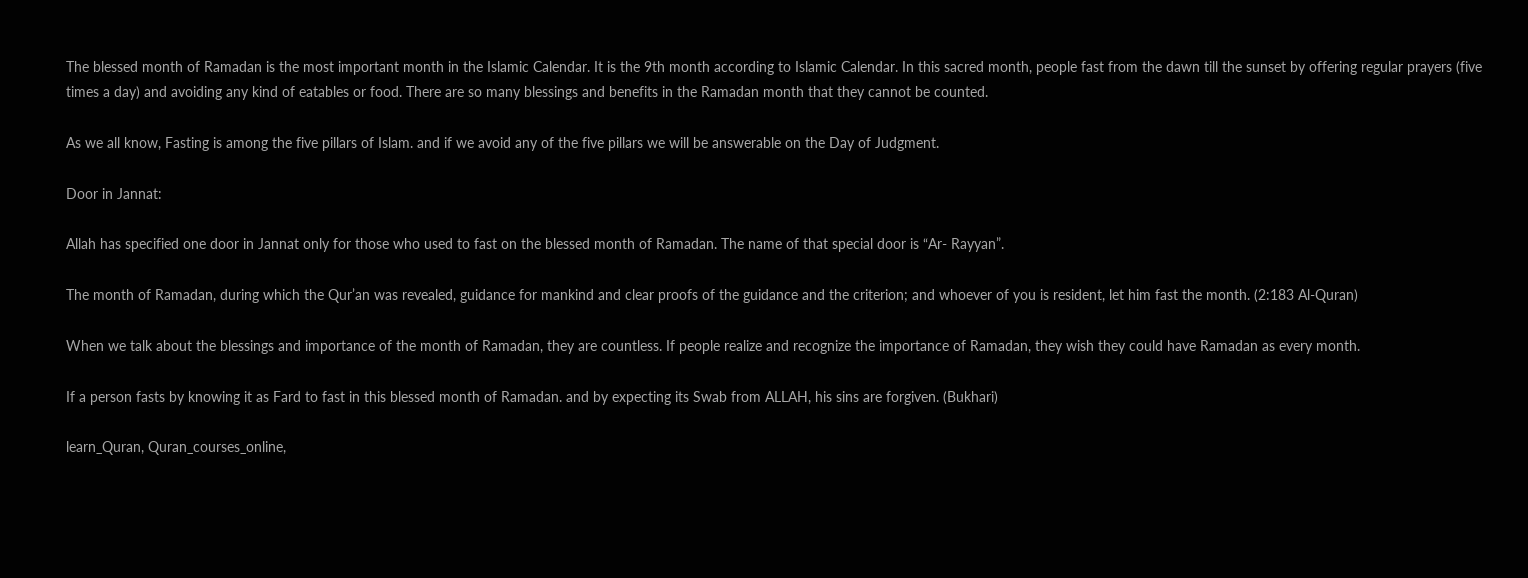The blessed month of Ramadan is the most important month in the Islamic Calendar. It is the 9th month according to Islamic Calendar. In this sacred month, people fast from the dawn till the sunset by offering regular prayers (five times a day) and avoiding any kind of eatables or food. There are so many blessings and benefits in the Ramadan month that they cannot be counted.

As we all know, Fasting is among the five pillars of Islam. and if we avoid any of the five pillars we will be answerable on the Day of Judgment.

Door in Jannat:

Allah has specified one door in Jannat only for those who used to fast on the blessed month of Ramadan. The name of that special door is “Ar- Rayyan”.

The month of Ramadan, during which the Qur’an was revealed, guidance for mankind and clear proofs of the guidance and the criterion; and whoever of you is resident, let him fast the month. (2:183 Al-Quran)

When we talk about the blessings and importance of the month of Ramadan, they are countless. If people realize and recognize the importance of Ramadan, they wish they could have Ramadan as every month.

If a person fasts by knowing it as Fard to fast in this blessed month of Ramadan. and by expecting its Swab from ALLAH, his sins are forgiven. (Bukhari)

learn_Quran, Quran_courses_online,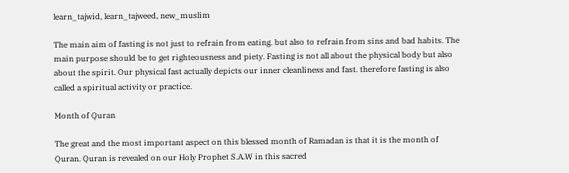learn_tajwid, learn_tajweed, new_muslim

The main aim of fasting is not just to refrain from eating. but also to refrain from sins and bad habits. The main purpose should be to get righteousness and piety. Fasting is not all about the physical body but also about the spirit. Our physical fast actually depicts our inner cleanliness and fast. therefore fasting is also called a spiritual activity or practice.

Month of Quran

The great and the most important aspect on this blessed month of Ramadan is that it is the month of Quran. Quran is revealed on our Holy Prophet S.A.W in this sacred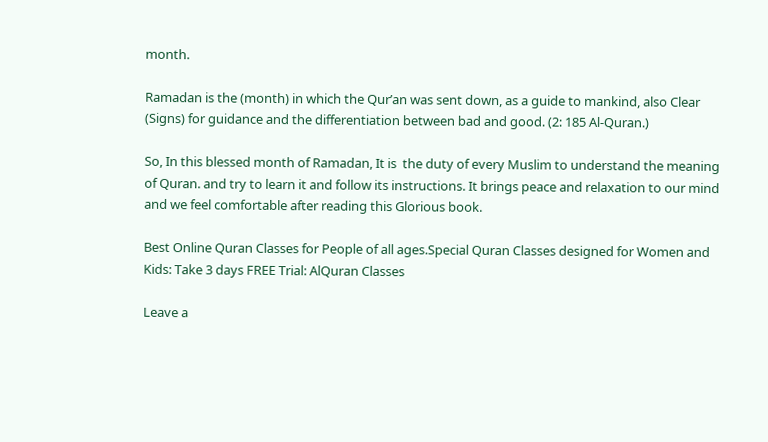month.

Ramadan is the (month) in which the Qur’an was sent down, as a guide to mankind, also Clear (Signs) for guidance and the differentiation between bad and good. (2: 185 Al-Quran.)

So, In this blessed month of Ramadan, It is  the duty of every Muslim to understand the meaning of Quran. and try to learn it and follow its instructions. It brings peace and relaxation to our mind and we feel comfortable after reading this Glorious book.

Best Online Quran Classes for People of all ages.Special Quran Classes designed for Women and Kids: Take 3 days FREE Trial: AlQuran Classes

Leave a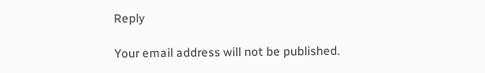Reply

Your email address will not be published.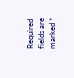Required fields are marked *